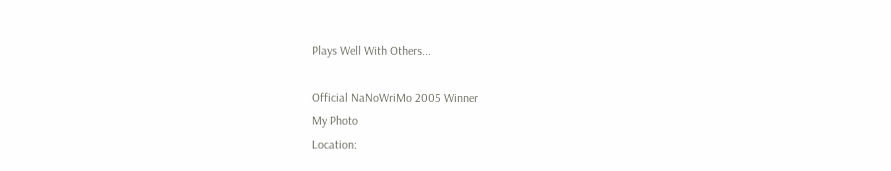Plays Well With Others...

Official NaNoWriMo 2005 Winner
My Photo
Location: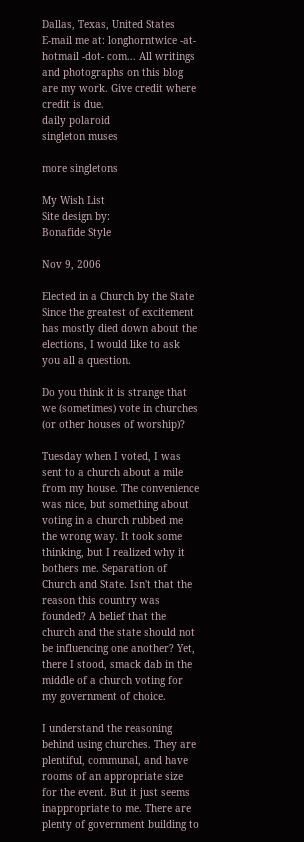Dallas, Texas, United States
E-mail me at: longhorntwice -at- hotmail -dot- com... All writings and photographs on this blog are my work. Give credit where credit is due.
daily polaroid
singleton muses

more singletons

My Wish List
Site design by:
Bonafide Style

Nov 9, 2006

Elected in a Church by the State
Since the greatest of excitement has mostly died down about the elections, I would like to ask you all a question.

Do you think it is strange that we (sometimes) vote in churches (or other houses of worship)?

Tuesday when I voted, I was sent to a church about a mile from my house. The convenience was nice, but something about voting in a church rubbed me the wrong way. It took some thinking, but I realized why it bothers me. Separation of Church and State. Isn't that the reason this country was founded? A belief that the church and the state should not be influencing one another? Yet, there I stood, smack dab in the middle of a church voting for my government of choice.

I understand the reasoning behind using churches. They are plentiful, communal, and have rooms of an appropriate size for the event. But it just seems inappropriate to me. There are plenty of government building to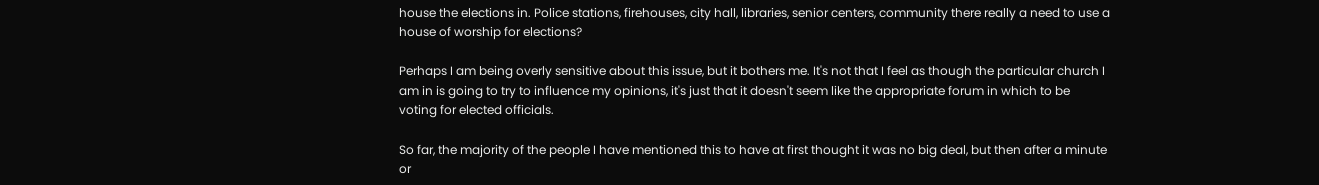house the elections in. Police stations, firehouses, city hall, libraries, senior centers, community there really a need to use a house of worship for elections?

Perhaps I am being overly sensitive about this issue, but it bothers me. It's not that I feel as though the particular church I am in is going to try to influence my opinions, it's just that it doesn't seem like the appropriate forum in which to be voting for elected officials.

So far, the majority of the people I have mentioned this to have at first thought it was no big deal, but then after a minute or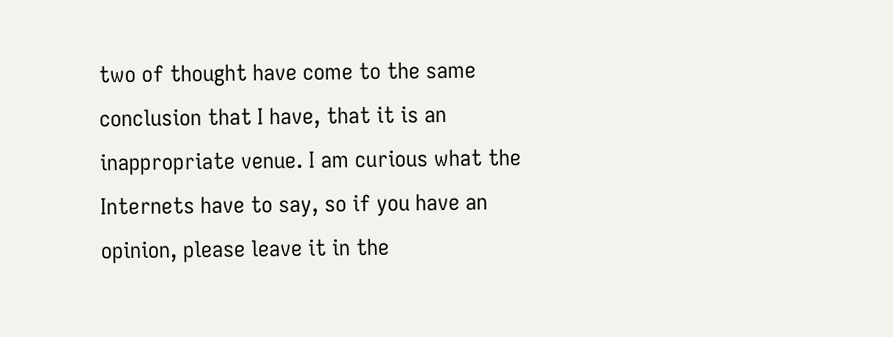two of thought have come to the same conclusion that I have, that it is an inappropriate venue. I am curious what the Internets have to say, so if you have an opinion, please leave it in the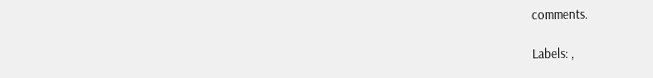comments.

Labels: ,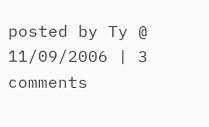posted by Ty @ 11/09/2006 | 3 comments